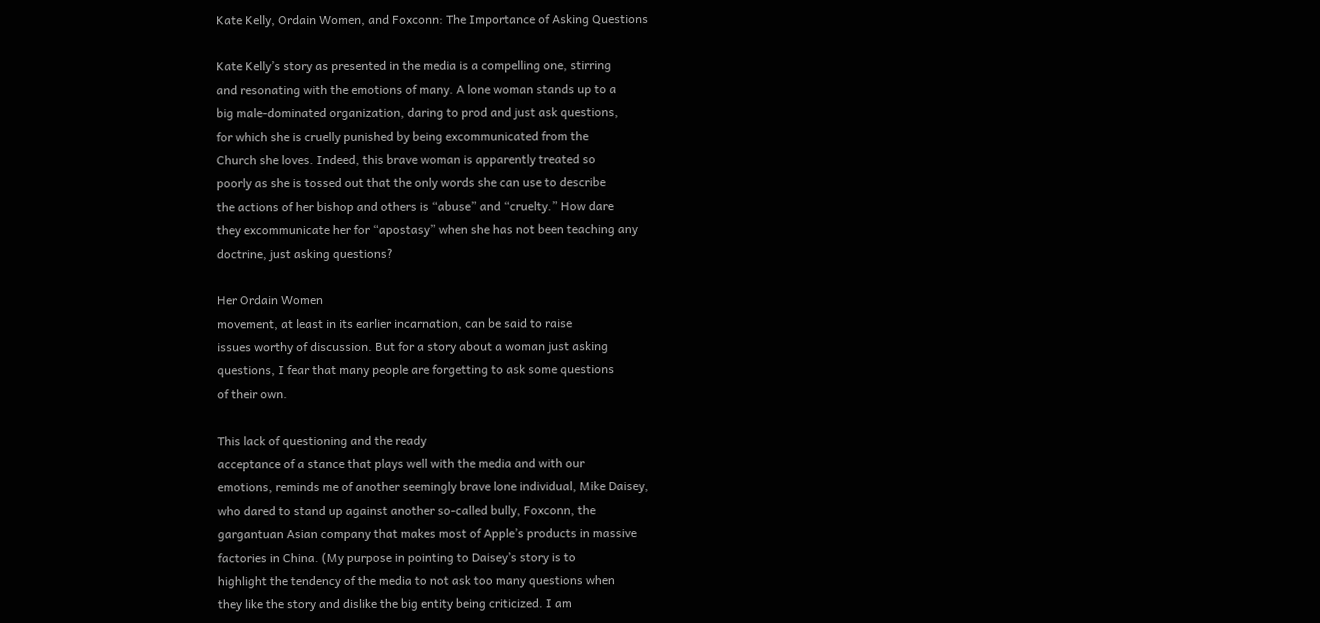Kate Kelly, Ordain Women, and Foxconn: The Importance of Asking Questions

Kate Kelly’s story as presented in the media is a compelling one, stirring
and resonating with the emotions of many. A lone woman stands up to a
big male-dominated organization, daring to prod and just ask questions,
for which she is cruelly punished by being excommunicated from the
Church she loves. Indeed, this brave woman is apparently treated so
poorly as she is tossed out that the only words she can use to describe
the actions of her bishop and others is “abuse” and “cruelty.” How dare
they excommunicate her for “apostasy” when she has not been teaching any
doctrine, just asking questions?

Her Ordain Women
movement, at least in its earlier incarnation, can be said to raise
issues worthy of discussion. But for a story about a woman just asking
questions, I fear that many people are forgetting to ask some questions
of their own.

This lack of questioning and the ready
acceptance of a stance that plays well with the media and with our
emotions, reminds me of another seemingly brave lone individual, Mike Daisey,
who dared to stand up against another so-called bully, Foxconn, the
gargantuan Asian company that makes most of Apple’s products in massive
factories in China. (My purpose in pointing to Daisey’s story is to
highlight the tendency of the media to not ask too many questions when
they like the story and dislike the big entity being criticized. I am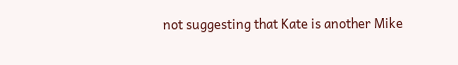not suggesting that Kate is another Mike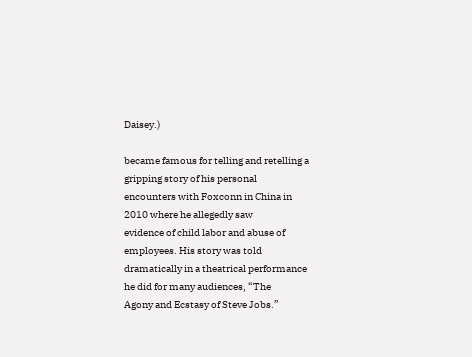Daisey.)

became famous for telling and retelling a gripping story of his personal
encounters with Foxconn in China in 2010 where he allegedly saw
evidence of child labor and abuse of employees. His story was told
dramatically in a theatrical performance he did for many audiences, “The
Agony and Ecstasy of Steve Jobs.”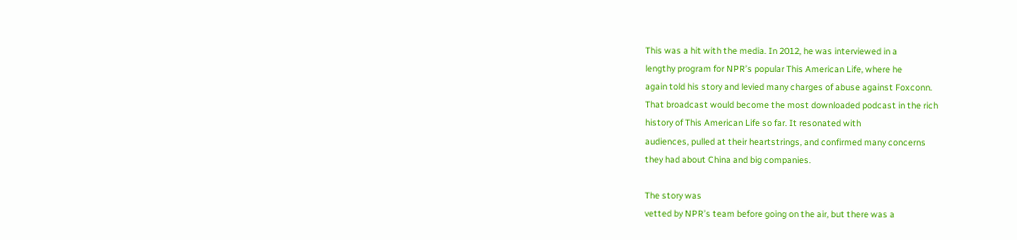This was a hit with the media. In 2012, he was interviewed in a
lengthy program for NPR’s popular This American Life, where he
again told his story and levied many charges of abuse against Foxconn.
That broadcast would become the most downloaded podcast in the rich
history of This American Life so far. It resonated with
audiences, pulled at their heartstrings, and confirmed many concerns
they had about China and big companies.

The story was
vetted by NPR’s team before going on the air, but there was a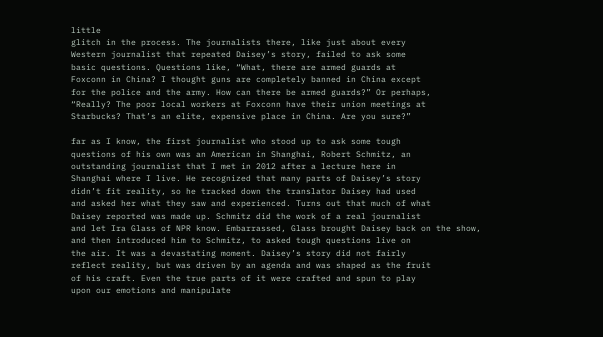little
glitch in the process. The journalists there, like just about every
Western journalist that repeated Daisey’s story, failed to ask some
basic questions. Questions like, “What, there are armed guards at
Foxconn in China? I thought guns are completely banned in China except
for the police and the army. How can there be armed guards?” Or perhaps,
“Really? The poor local workers at Foxconn have their union meetings at
Starbucks? That’s an elite, expensive place in China. Are you sure?”

far as I know, the first journalist who stood up to ask some tough
questions of his own was an American in Shanghai, Robert Schmitz, an
outstanding journalist that I met in 2012 after a lecture here in
Shanghai where I live. He recognized that many parts of Daisey’s story
didn’t fit reality, so he tracked down the translator Daisey had used
and asked her what they saw and experienced. Turns out that much of what
Daisey reported was made up. Schmitz did the work of a real journalist
and let Ira Glass of NPR know. Embarrassed, Glass brought Daisey back on the show,
and then introduced him to Schmitz, to asked tough questions live on
the air. It was a devastating moment. Daisey’s story did not fairly
reflect reality, but was driven by an agenda and was shaped as the fruit
of his craft. Even the true parts of it were crafted and spun to play
upon our emotions and manipulate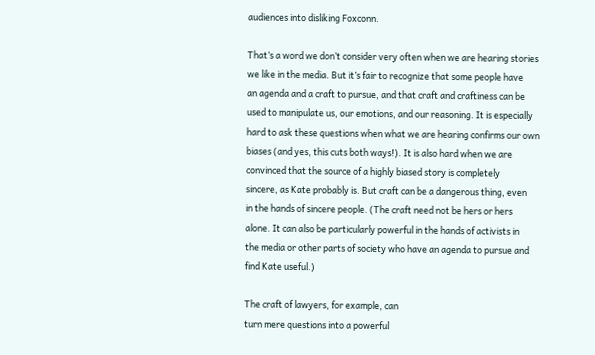audiences into disliking Foxconn.

That’s a word we don’t consider very often when we are hearing stories
we like in the media. But it’s fair to recognize that some people have
an agenda and a craft to pursue, and that craft and craftiness can be
used to manipulate us, our emotions, and our reasoning. It is especially
hard to ask these questions when what we are hearing confirms our own
biases (and yes, this cuts both ways!). It is also hard when we are
convinced that the source of a highly biased story is completely
sincere, as Kate probably is. But craft can be a dangerous thing, even
in the hands of sincere people. (The craft need not be hers or hers
alone. It can also be particularly powerful in the hands of activists in
the media or other parts of society who have an agenda to pursue and
find Kate useful.)

The craft of lawyers, for example, can
turn mere questions into a powerful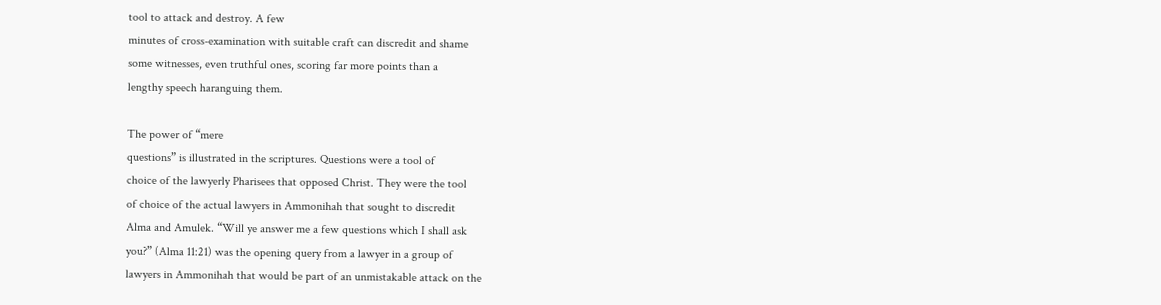tool to attack and destroy. A few
minutes of cross-examination with suitable craft can discredit and shame
some witnesses, even truthful ones, scoring far more points than a
lengthy speech haranguing them.

The power of “mere
questions” is illustrated in the scriptures. Questions were a tool of
choice of the lawyerly Pharisees that opposed Christ. They were the tool
of choice of the actual lawyers in Ammonihah that sought to discredit
Alma and Amulek. “Will ye answer me a few questions which I shall ask
you?” (Alma 11:21) was the opening query from a lawyer in a group of
lawyers in Ammonihah that would be part of an unmistakable attack on the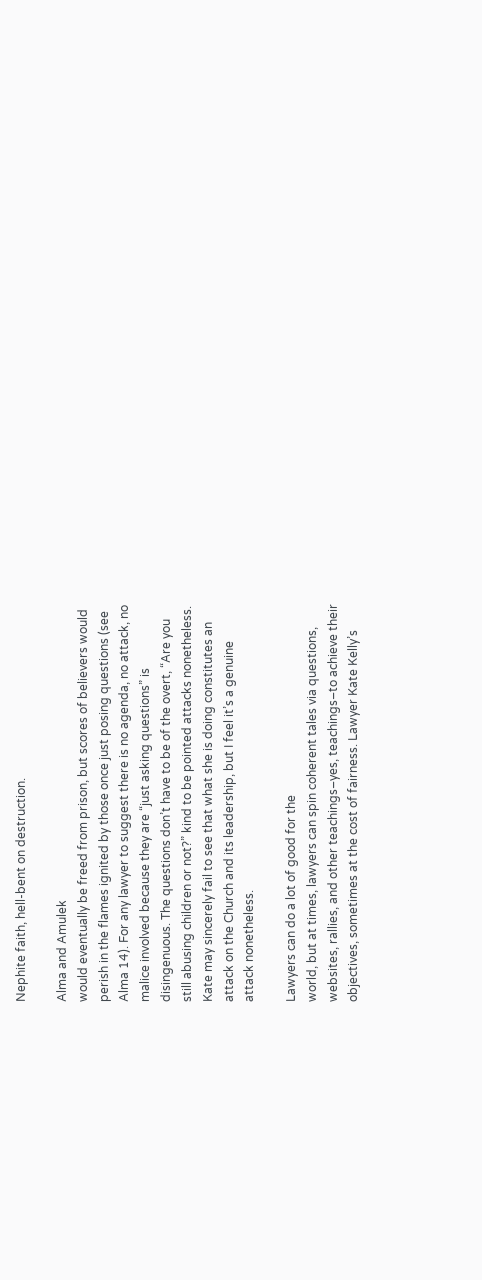Nephite faith, hell-bent on destruction.

Alma and Amulek
would eventually be freed from prison, but scores of believers would
perish in the flames ignited by those once just posing questions (see
Alma 14). For any lawyer to suggest there is no agenda, no attack, no
malice involved because they are “just asking questions” is
disingenuous. The questions don’t have to be of the overt, “Are you
still abusing children or not?” kind to be pointed attacks nonetheless.
Kate may sincerely fail to see that what she is doing constitutes an
attack on the Church and its leadership, but I feel it’s a genuine
attack nonetheless.

Lawyers can do a lot of good for the
world, but at times, lawyers can spin coherent tales via questions,
websites, rallies, and other teachings–yes, teachings–to achieve their
objectives, sometimes at the cost of fairness. Lawyer Kate Kelly’s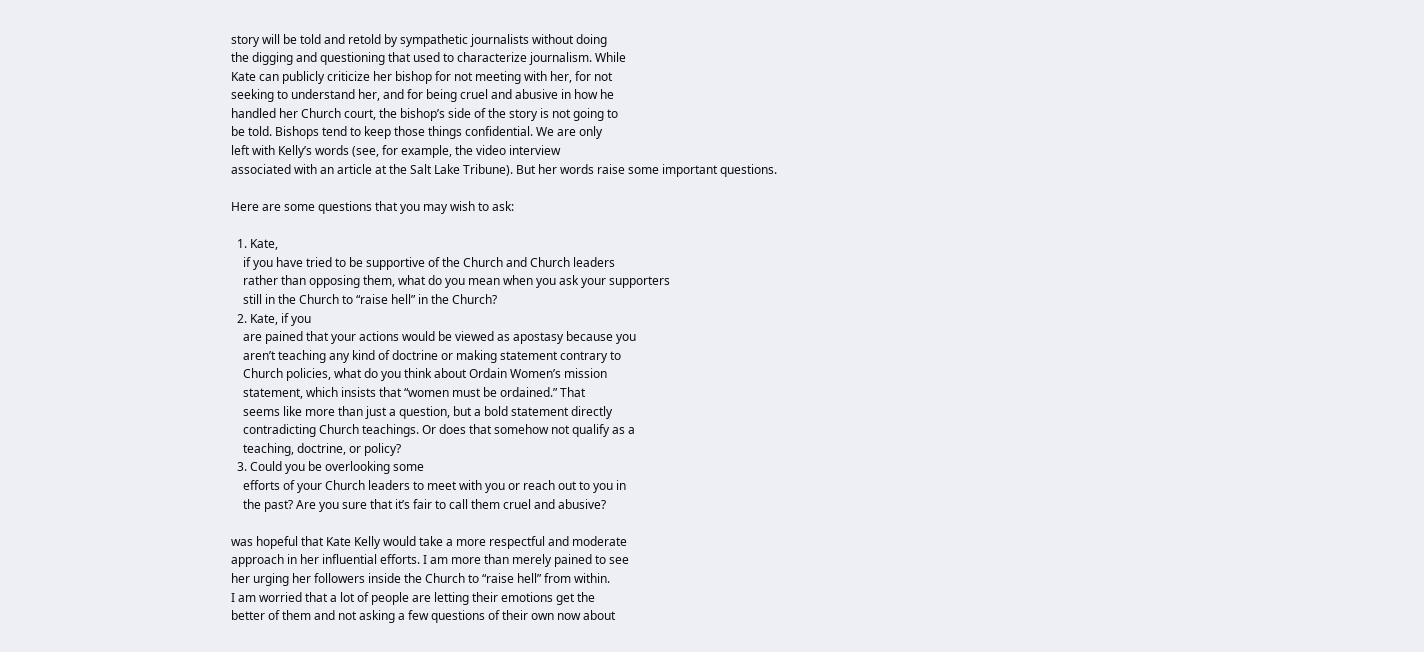story will be told and retold by sympathetic journalists without doing
the digging and questioning that used to characterize journalism. While
Kate can publicly criticize her bishop for not meeting with her, for not
seeking to understand her, and for being cruel and abusive in how he
handled her Church court, the bishop’s side of the story is not going to
be told. Bishops tend to keep those things confidential. We are only
left with Kelly’s words (see, for example, the video interview
associated with an article at the Salt Lake Tribune). But her words raise some important questions.

Here are some questions that you may wish to ask:

  1. Kate,
    if you have tried to be supportive of the Church and Church leaders
    rather than opposing them, what do you mean when you ask your supporters
    still in the Church to “raise hell” in the Church?
  2. Kate, if you
    are pained that your actions would be viewed as apostasy because you
    aren’t teaching any kind of doctrine or making statement contrary to
    Church policies, what do you think about Ordain Women’s mission
    statement, which insists that “women must be ordained.” That
    seems like more than just a question, but a bold statement directly
    contradicting Church teachings. Or does that somehow not qualify as a
    teaching, doctrine, or policy?
  3. Could you be overlooking some
    efforts of your Church leaders to meet with you or reach out to you in
    the past? Are you sure that it’s fair to call them cruel and abusive?

was hopeful that Kate Kelly would take a more respectful and moderate
approach in her influential efforts. I am more than merely pained to see
her urging her followers inside the Church to “raise hell” from within.
I am worried that a lot of people are letting their emotions get the
better of them and not asking a few questions of their own now about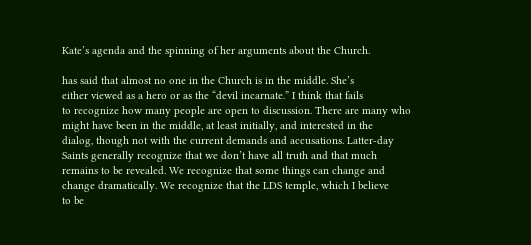Kate’s agenda and the spinning of her arguments about the Church.

has said that almost no one in the Church is in the middle. She’s
either viewed as a hero or as the “devil incarnate.” I think that fails
to recognize how many people are open to discussion. There are many who
might have been in the middle, at least initially, and interested in the
dialog, though not with the current demands and accusations. Latter-day
Saints generally recognize that we don’t have all truth and that much
remains to be revealed. We recognize that some things can change and
change dramatically. We recognize that the LDS temple, which I believe
to be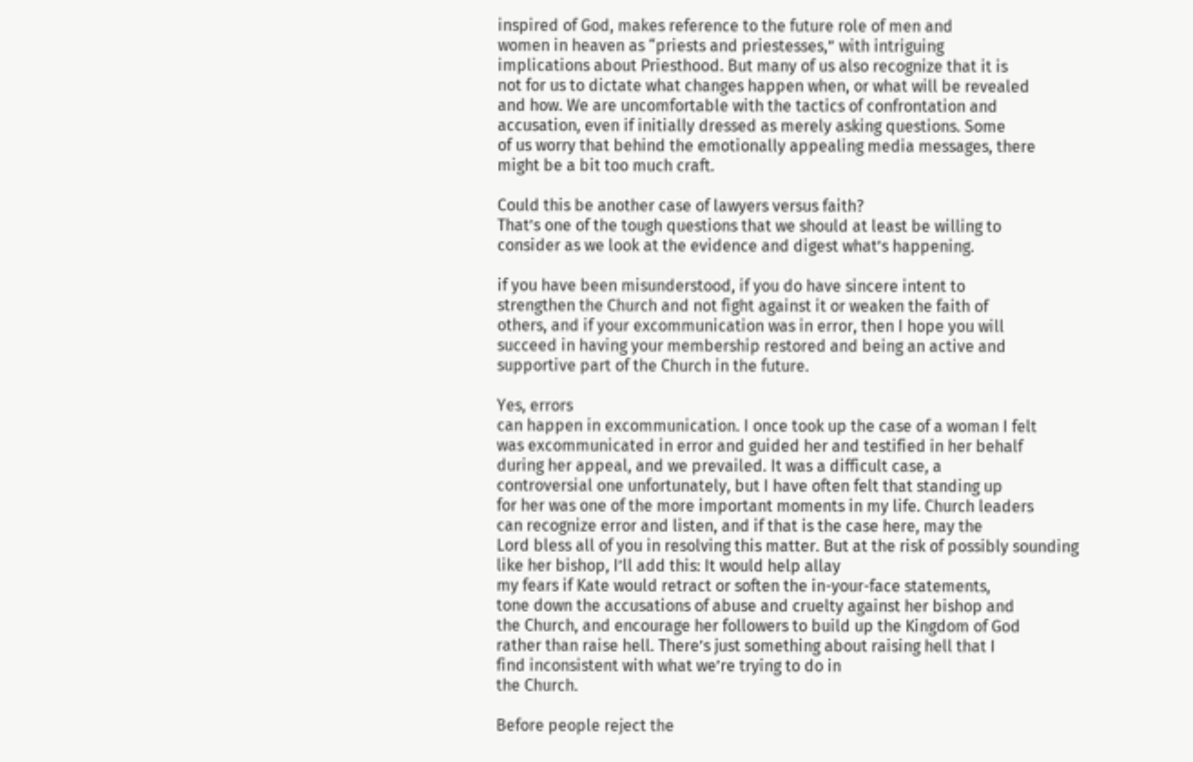inspired of God, makes reference to the future role of men and
women in heaven as “priests and priestesses,” with intriguing
implications about Priesthood. But many of us also recognize that it is
not for us to dictate what changes happen when, or what will be revealed
and how. We are uncomfortable with the tactics of confrontation and
accusation, even if initially dressed as merely asking questions. Some
of us worry that behind the emotionally appealing media messages, there
might be a bit too much craft.

Could this be another case of lawyers versus faith?
That’s one of the tough questions that we should at least be willing to
consider as we look at the evidence and digest what’s happening.

if you have been misunderstood, if you do have sincere intent to
strengthen the Church and not fight against it or weaken the faith of
others, and if your excommunication was in error, then I hope you will
succeed in having your membership restored and being an active and
supportive part of the Church in the future.

Yes, errors
can happen in excommunication. I once took up the case of a woman I felt
was excommunicated in error and guided her and testified in her behalf
during her appeal, and we prevailed. It was a difficult case, a
controversial one unfortunately, but I have often felt that standing up
for her was one of the more important moments in my life. Church leaders
can recognize error and listen, and if that is the case here, may the
Lord bless all of you in resolving this matter. But at the risk of possibly sounding like her bishop, I’ll add this: It would help allay
my fears if Kate would retract or soften the in-your-face statements,
tone down the accusations of abuse and cruelty against her bishop and
the Church, and encourage her followers to build up the Kingdom of God
rather than raise hell. There’s just something about raising hell that I
find inconsistent with what we’re trying to do in
the Church.

Before people reject the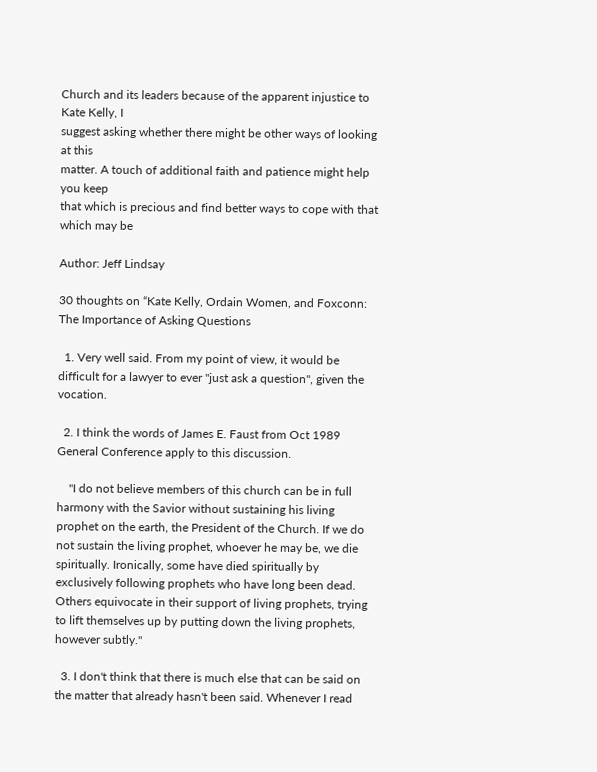Church and its leaders because of the apparent injustice to Kate Kelly, I
suggest asking whether there might be other ways of looking at this
matter. A touch of additional faith and patience might help you keep
that which is precious and find better ways to cope with that which may be

Author: Jeff Lindsay

30 thoughts on “Kate Kelly, Ordain Women, and Foxconn: The Importance of Asking Questions

  1. Very well said. From my point of view, it would be difficult for a lawyer to ever "just ask a question", given the vocation.

  2. I think the words of James E. Faust from Oct 1989 General Conference apply to this discussion.

    "I do not believe members of this church can be in full harmony with the Savior without sustaining his living prophet on the earth, the President of the Church. If we do not sustain the living prophet, whoever he may be, we die spiritually. Ironically, some have died spiritually by exclusively following prophets who have long been dead. Others equivocate in their support of living prophets, trying to lift themselves up by putting down the living prophets, however subtly."

  3. I don't think that there is much else that can be said on the matter that already hasn't been said. Whenever I read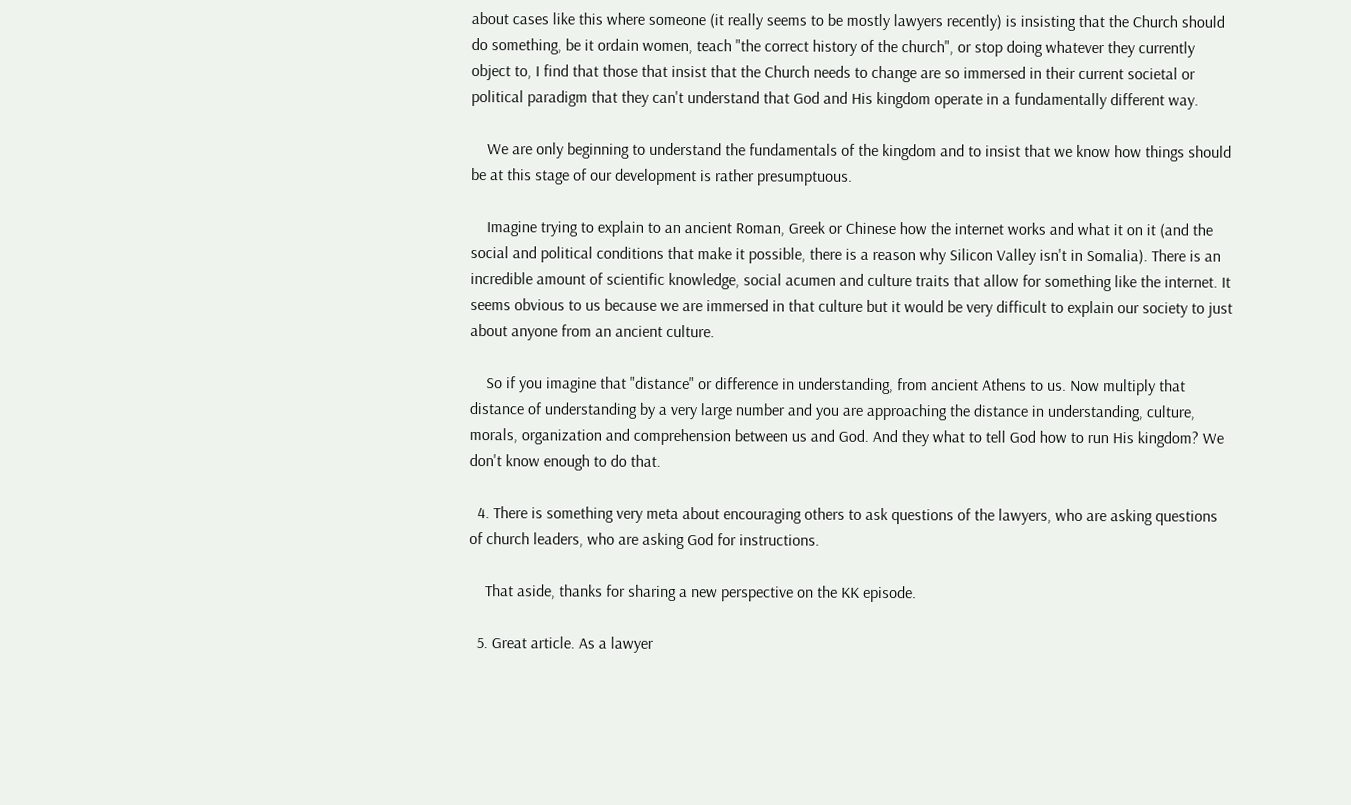about cases like this where someone (it really seems to be mostly lawyers recently) is insisting that the Church should do something, be it ordain women, teach "the correct history of the church", or stop doing whatever they currently object to, I find that those that insist that the Church needs to change are so immersed in their current societal or political paradigm that they can't understand that God and His kingdom operate in a fundamentally different way.

    We are only beginning to understand the fundamentals of the kingdom and to insist that we know how things should be at this stage of our development is rather presumptuous.

    Imagine trying to explain to an ancient Roman, Greek or Chinese how the internet works and what it on it (and the social and political conditions that make it possible, there is a reason why Silicon Valley isn't in Somalia). There is an incredible amount of scientific knowledge, social acumen and culture traits that allow for something like the internet. It seems obvious to us because we are immersed in that culture but it would be very difficult to explain our society to just about anyone from an ancient culture.

    So if you imagine that "distance" or difference in understanding, from ancient Athens to us. Now multiply that distance of understanding by a very large number and you are approaching the distance in understanding, culture, morals, organization and comprehension between us and God. And they what to tell God how to run His kingdom? We don't know enough to do that.

  4. There is something very meta about encouraging others to ask questions of the lawyers, who are asking questions of church leaders, who are asking God for instructions.

    That aside, thanks for sharing a new perspective on the KK episode.

  5. Great article. As a lawyer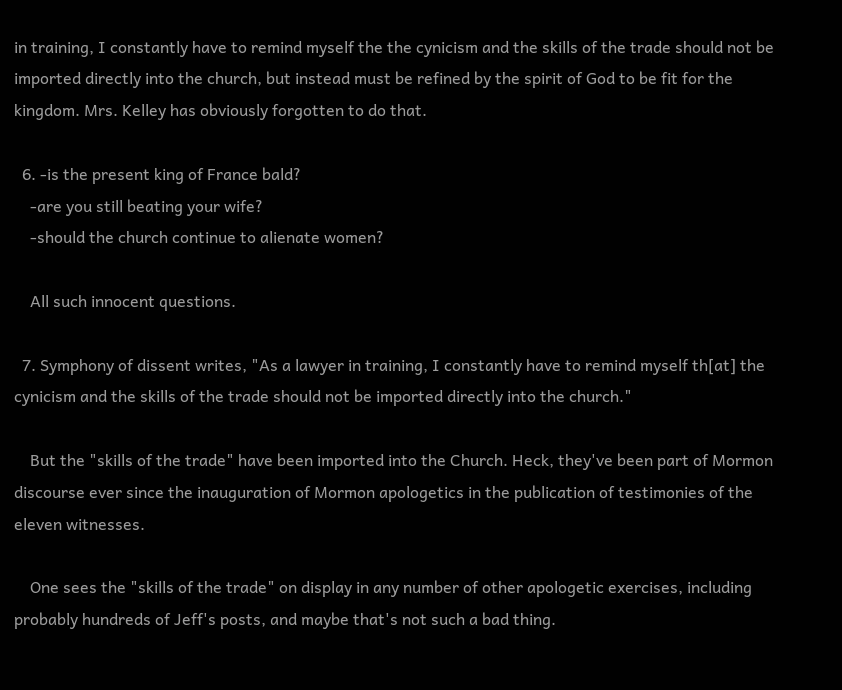in training, I constantly have to remind myself the the cynicism and the skills of the trade should not be imported directly into the church, but instead must be refined by the spirit of God to be fit for the kingdom. Mrs. Kelley has obviously forgotten to do that.

  6. -is the present king of France bald?
    -are you still beating your wife?
    -should the church continue to alienate women?

    All such innocent questions.

  7. Symphony of dissent writes, "As a lawyer in training, I constantly have to remind myself th[at] the cynicism and the skills of the trade should not be imported directly into the church."

    But the "skills of the trade" have been imported into the Church. Heck, they've been part of Mormon discourse ever since the inauguration of Mormon apologetics in the publication of testimonies of the eleven witnesses.

    One sees the "skills of the trade" on display in any number of other apologetic exercises, including probably hundreds of Jeff's posts, and maybe that's not such a bad thing.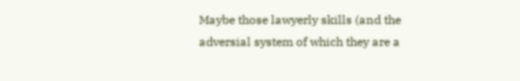Maybe those lawyerly skills (and the adversial system of which they are a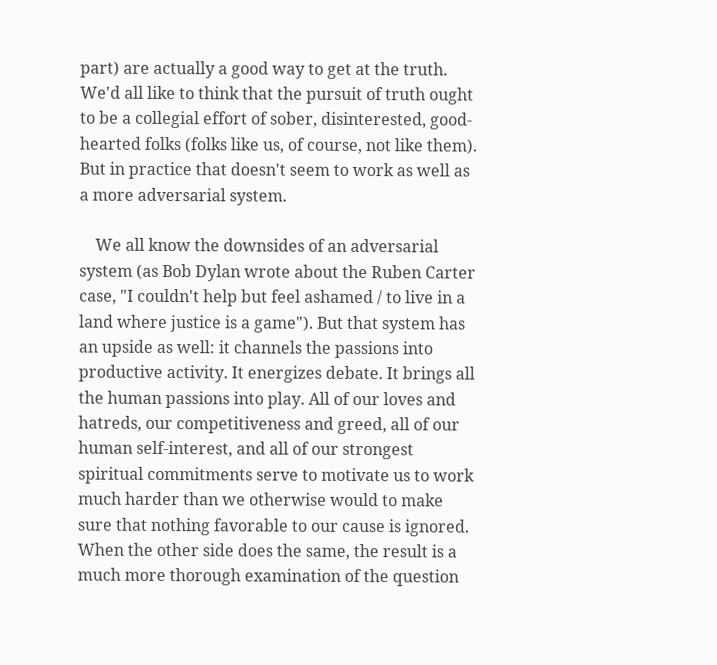part) are actually a good way to get at the truth. We'd all like to think that the pursuit of truth ought to be a collegial effort of sober, disinterested, good-hearted folks (folks like us, of course, not like them). But in practice that doesn't seem to work as well as a more adversarial system.

    We all know the downsides of an adversarial system (as Bob Dylan wrote about the Ruben Carter case, "I couldn't help but feel ashamed / to live in a land where justice is a game"). But that system has an upside as well: it channels the passions into productive activity. It energizes debate. It brings all the human passions into play. All of our loves and hatreds, our competitiveness and greed, all of our human self-interest, and all of our strongest spiritual commitments serve to motivate us to work much harder than we otherwise would to make sure that nothing favorable to our cause is ignored. When the other side does the same, the result is a much more thorough examination of the question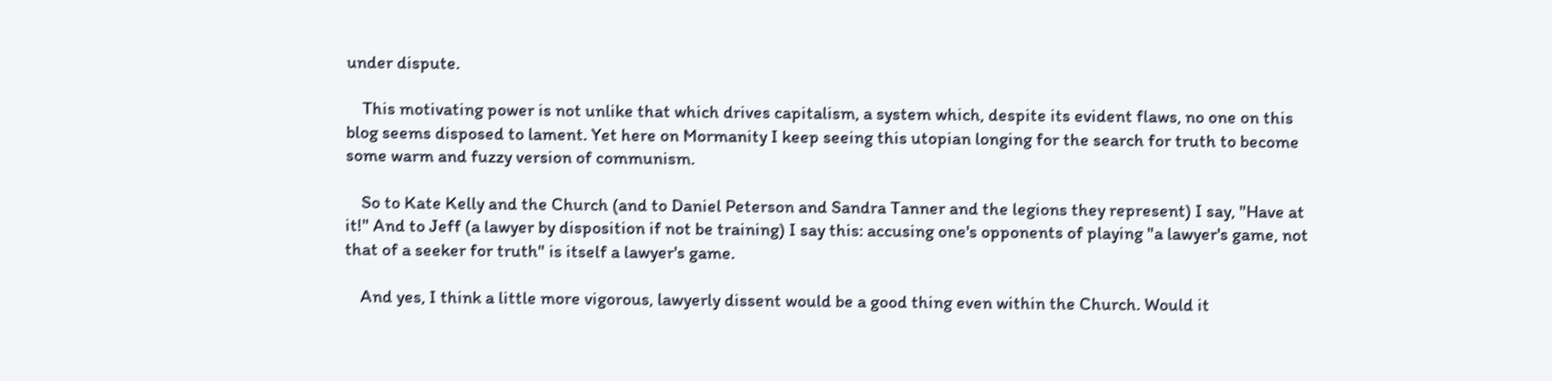under dispute.

    This motivating power is not unlike that which drives capitalism, a system which, despite its evident flaws, no one on this blog seems disposed to lament. Yet here on Mormanity I keep seeing this utopian longing for the search for truth to become some warm and fuzzy version of communism.

    So to Kate Kelly and the Church (and to Daniel Peterson and Sandra Tanner and the legions they represent) I say, "Have at it!" And to Jeff (a lawyer by disposition if not be training) I say this: accusing one's opponents of playing "a lawyer's game, not that of a seeker for truth" is itself a lawyer's game.

    And yes, I think a little more vigorous, lawyerly dissent would be a good thing even within the Church. Would it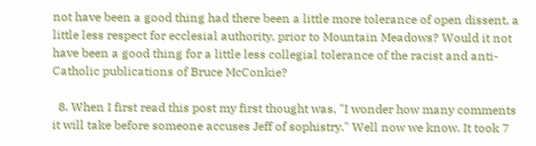not have been a good thing had there been a little more tolerance of open dissent, a little less respect for ecclesial authority, prior to Mountain Meadows? Would it not have been a good thing for a little less collegial tolerance of the racist and anti-Catholic publications of Bruce McConkie?

  8. When I first read this post my first thought was, "I wonder how many comments it will take before someone accuses Jeff of sophistry." Well now we know. It took 7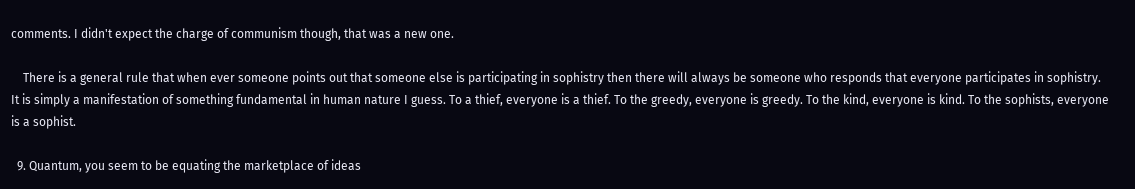comments. I didn't expect the charge of communism though, that was a new one.

    There is a general rule that when ever someone points out that someone else is participating in sophistry then there will always be someone who responds that everyone participates in sophistry. It is simply a manifestation of something fundamental in human nature I guess. To a thief, everyone is a thief. To the greedy, everyone is greedy. To the kind, everyone is kind. To the sophists, everyone is a sophist.

  9. Quantum, you seem to be equating the marketplace of ideas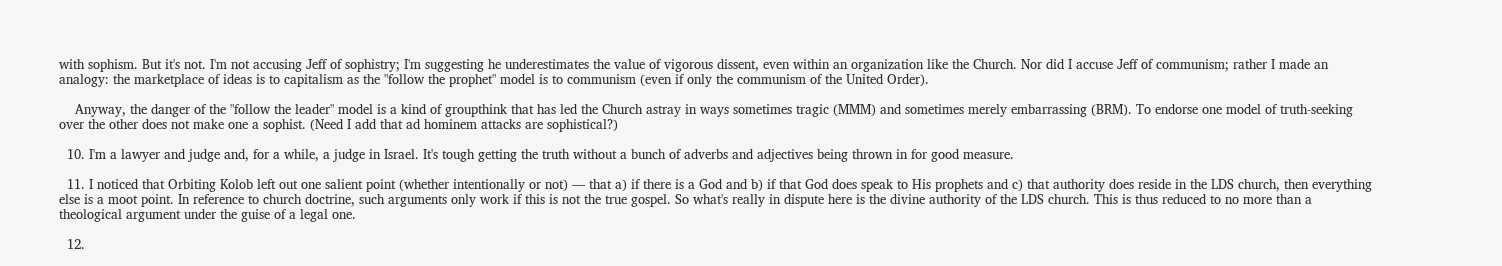with sophism. But it's not. I'm not accusing Jeff of sophistry; I'm suggesting he underestimates the value of vigorous dissent, even within an organization like the Church. Nor did I accuse Jeff of communism; rather I made an analogy: the marketplace of ideas is to capitalism as the "follow the prophet" model is to communism (even if only the communism of the United Order).

    Anyway, the danger of the "follow the leader" model is a kind of groupthink that has led the Church astray in ways sometimes tragic (MMM) and sometimes merely embarrassing (BRM). To endorse one model of truth-seeking over the other does not make one a sophist. (Need I add that ad hominem attacks are sophistical?)

  10. I'm a lawyer and judge and, for a while, a judge in Israel. It's tough getting the truth without a bunch of adverbs and adjectives being thrown in for good measure.

  11. I noticed that Orbiting Kolob left out one salient point (whether intentionally or not) — that a) if there is a God and b) if that God does speak to His prophets and c) that authority does reside in the LDS church, then everything else is a moot point. In reference to church doctrine, such arguments only work if this is not the true gospel. So what's really in dispute here is the divine authority of the LDS church. This is thus reduced to no more than a theological argument under the guise of a legal one.

  12.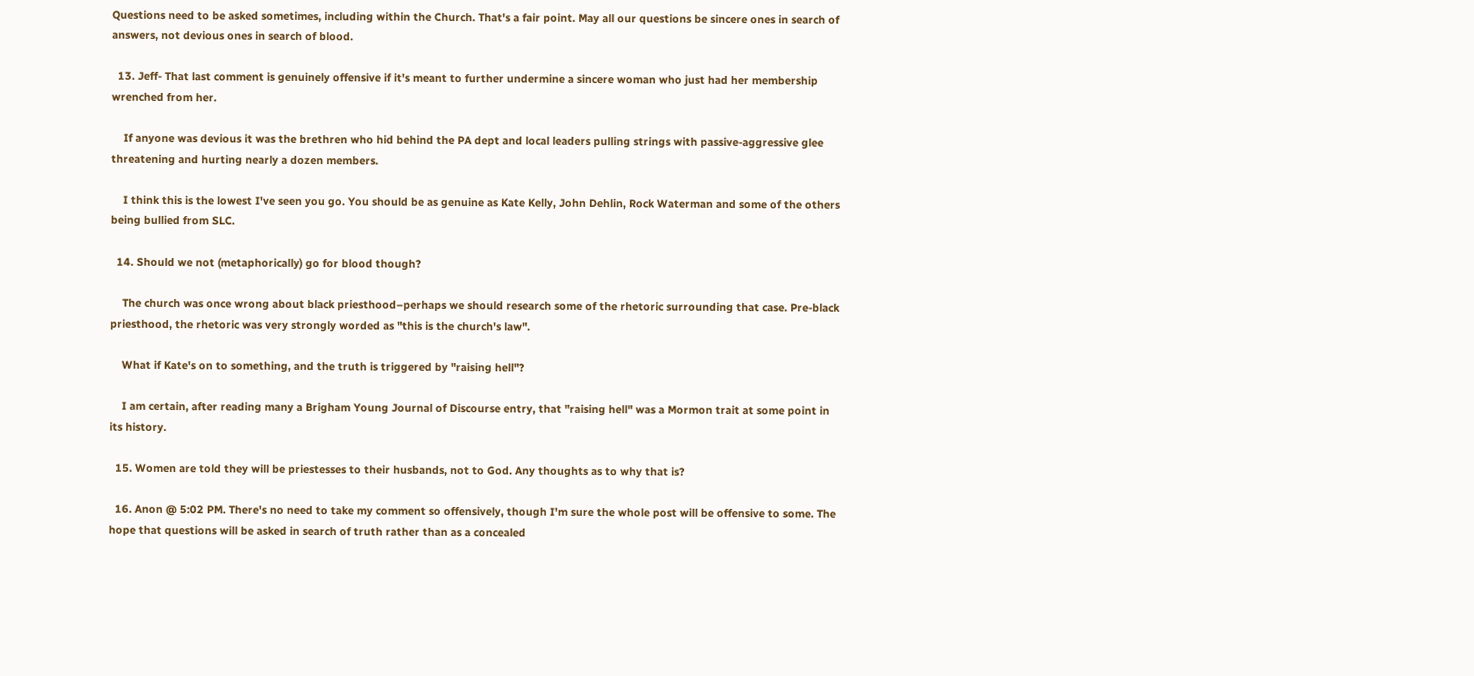Questions need to be asked sometimes, including within the Church. That's a fair point. May all our questions be sincere ones in search of answers, not devious ones in search of blood.

  13. Jeff- That last comment is genuinely offensive if it's meant to further undermine a sincere woman who just had her membership wrenched from her.

    If anyone was devious it was the brethren who hid behind the PA dept and local leaders pulling strings with passive-aggressive glee threatening and hurting nearly a dozen members.

    I think this is the lowest I've seen you go. You should be as genuine as Kate Kelly, John Dehlin, Rock Waterman and some of the others being bullied from SLC.

  14. Should we not (metaphorically) go for blood though?

    The church was once wrong about black priesthood–perhaps we should research some of the rhetoric surrounding that case. Pre-black priesthood, the rhetoric was very strongly worded as "this is the church's law".

    What if Kate's on to something, and the truth is triggered by "raising hell"?

    I am certain, after reading many a Brigham Young Journal of Discourse entry, that "raising hell" was a Mormon trait at some point in its history.

  15. Women are told they will be priestesses to their husbands, not to God. Any thoughts as to why that is?

  16. Anon @ 5:02 PM. There's no need to take my comment so offensively, though I'm sure the whole post will be offensive to some. The hope that questions will be asked in search of truth rather than as a concealed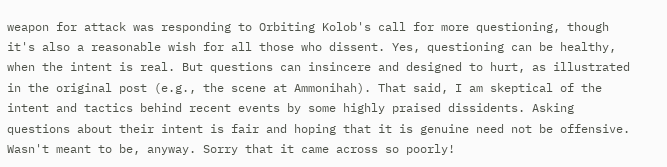weapon for attack was responding to Orbiting Kolob's call for more questioning, though it's also a reasonable wish for all those who dissent. Yes, questioning can be healthy, when the intent is real. But questions can insincere and designed to hurt, as illustrated in the original post (e.g., the scene at Ammonihah). That said, I am skeptical of the intent and tactics behind recent events by some highly praised dissidents. Asking questions about their intent is fair and hoping that it is genuine need not be offensive. Wasn't meant to be, anyway. Sorry that it came across so poorly!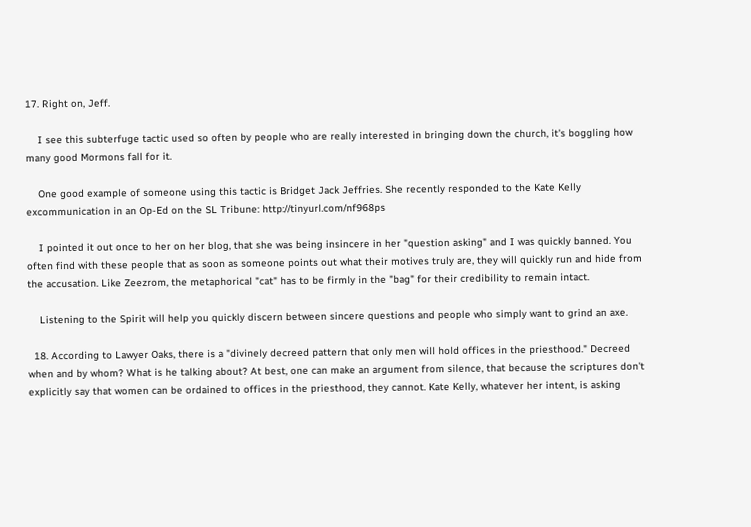17. Right on, Jeff.

    I see this subterfuge tactic used so often by people who are really interested in bringing down the church, it's boggling how many good Mormons fall for it.

    One good example of someone using this tactic is Bridget Jack Jeffries. She recently responded to the Kate Kelly excommunication in an Op-Ed on the SL Tribune: http://tinyurl.com/nf968ps

    I pointed it out once to her on her blog, that she was being insincere in her "question asking" and I was quickly banned. You often find with these people that as soon as someone points out what their motives truly are, they will quickly run and hide from the accusation. Like Zeezrom, the metaphorical "cat" has to be firmly in the "bag" for their credibility to remain intact.

    Listening to the Spirit will help you quickly discern between sincere questions and people who simply want to grind an axe.

  18. According to Lawyer Oaks, there is a "divinely decreed pattern that only men will hold offices in the priesthood." Decreed when and by whom? What is he talking about? At best, one can make an argument from silence, that because the scriptures don't explicitly say that women can be ordained to offices in the priesthood, they cannot. Kate Kelly, whatever her intent, is asking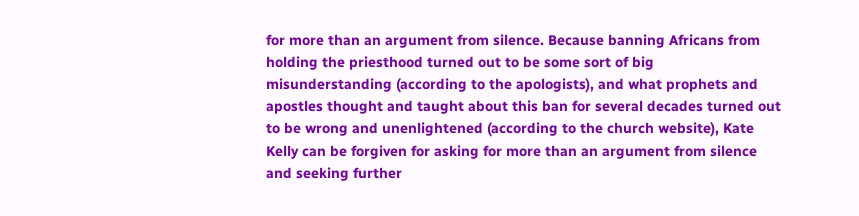for more than an argument from silence. Because banning Africans from holding the priesthood turned out to be some sort of big misunderstanding (according to the apologists), and what prophets and apostles thought and taught about this ban for several decades turned out to be wrong and unenlightened (according to the church website), Kate Kelly can be forgiven for asking for more than an argument from silence and seeking further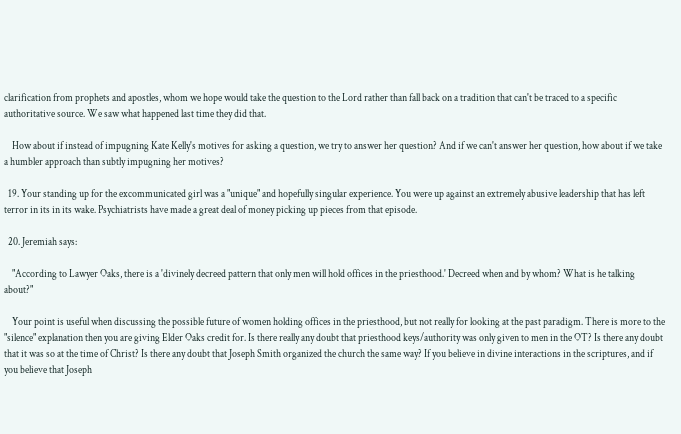clarification from prophets and apostles, whom we hope would take the question to the Lord rather than fall back on a tradition that can't be traced to a specific authoritative source. We saw what happened last time they did that.

    How about if instead of impugning Kate Kelly's motives for asking a question, we try to answer her question? And if we can't answer her question, how about if we take a humbler approach than subtly impugning her motives?

  19. Your standing up for the excommunicated girl was a "unique" and hopefully singular experience. You were up against an extremely abusive leadership that has left terror in its in its wake. Psychiatrists have made a great deal of money picking up pieces from that episode.

  20. Jeremiah says:

    "According to Lawyer Oaks, there is a 'divinely decreed pattern that only men will hold offices in the priesthood.' Decreed when and by whom? What is he talking about?"

    Your point is useful when discussing the possible future of women holding offices in the priesthood, but not really for looking at the past paradigm. There is more to the "silence" explanation then you are giving Elder Oaks credit for. Is there really any doubt that priesthood keys/authority was only given to men in the OT? Is there any doubt that it was so at the time of Christ? Is there any doubt that Joseph Smith organized the church the same way? If you believe in divine interactions in the scriptures, and if you believe that Joseph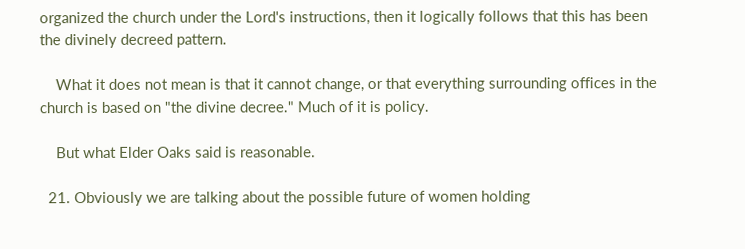organized the church under the Lord's instructions, then it logically follows that this has been the divinely decreed pattern.

    What it does not mean is that it cannot change, or that everything surrounding offices in the church is based on "the divine decree." Much of it is policy.

    But what Elder Oaks said is reasonable.

  21. Obviously we are talking about the possible future of women holding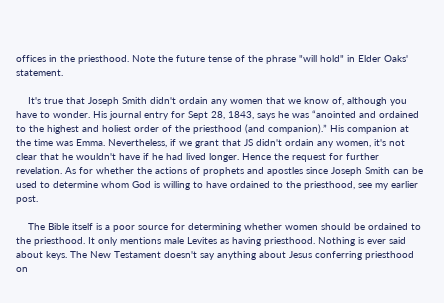offices in the priesthood. Note the future tense of the phrase "will hold" in Elder Oaks' statement.

    It's true that Joseph Smith didn't ordain any women that we know of, although you have to wonder. His journal entry for Sept 28, 1843, says he was “anointed and ordained to the highest and holiest order of the priesthood (and companion).” His companion at the time was Emma. Nevertheless, if we grant that JS didn't ordain any women, it's not clear that he wouldn't have if he had lived longer. Hence the request for further revelation. As for whether the actions of prophets and apostles since Joseph Smith can be used to determine whom God is willing to have ordained to the priesthood, see my earlier post.

    The Bible itself is a poor source for determining whether women should be ordained to the priesthood. It only mentions male Levites as having priesthood. Nothing is ever said about keys. The New Testament doesn't say anything about Jesus conferring priesthood on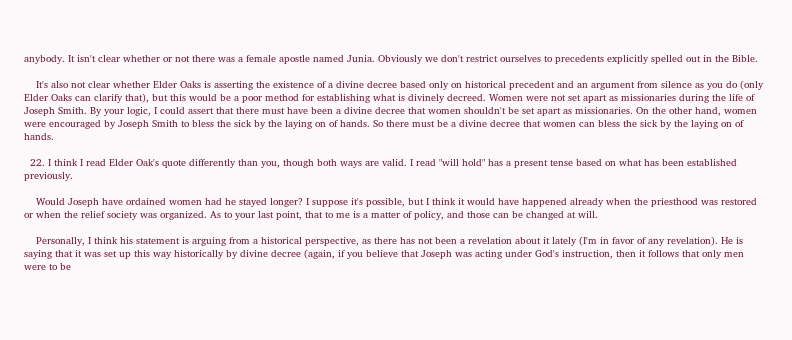anybody. It isn't clear whether or not there was a female apostle named Junia. Obviously we don't restrict ourselves to precedents explicitly spelled out in the Bible.

    It's also not clear whether Elder Oaks is asserting the existence of a divine decree based only on historical precedent and an argument from silence as you do (only Elder Oaks can clarify that), but this would be a poor method for establishing what is divinely decreed. Women were not set apart as missionaries during the life of Joseph Smith. By your logic, I could assert that there must have been a divine decree that women shouldn't be set apart as missionaries. On the other hand, women were encouraged by Joseph Smith to bless the sick by the laying on of hands. So there must be a divine decree that women can bless the sick by the laying on of hands.

  22. I think I read Elder Oak's quote differently than you, though both ways are valid. I read "will hold" has a present tense based on what has been established previously.

    Would Joseph have ordained women had he stayed longer? I suppose it's possible, but I think it would have happened already when the priesthood was restored or when the relief society was organized. As to your last point, that to me is a matter of policy, and those can be changed at will.

    Personally, I think his statement is arguing from a historical perspective, as there has not been a revelation about it lately (I'm in favor of any revelation). He is saying that it was set up this way historically by divine decree (again, if you believe that Joseph was acting under God's instruction, then it follows that only men were to be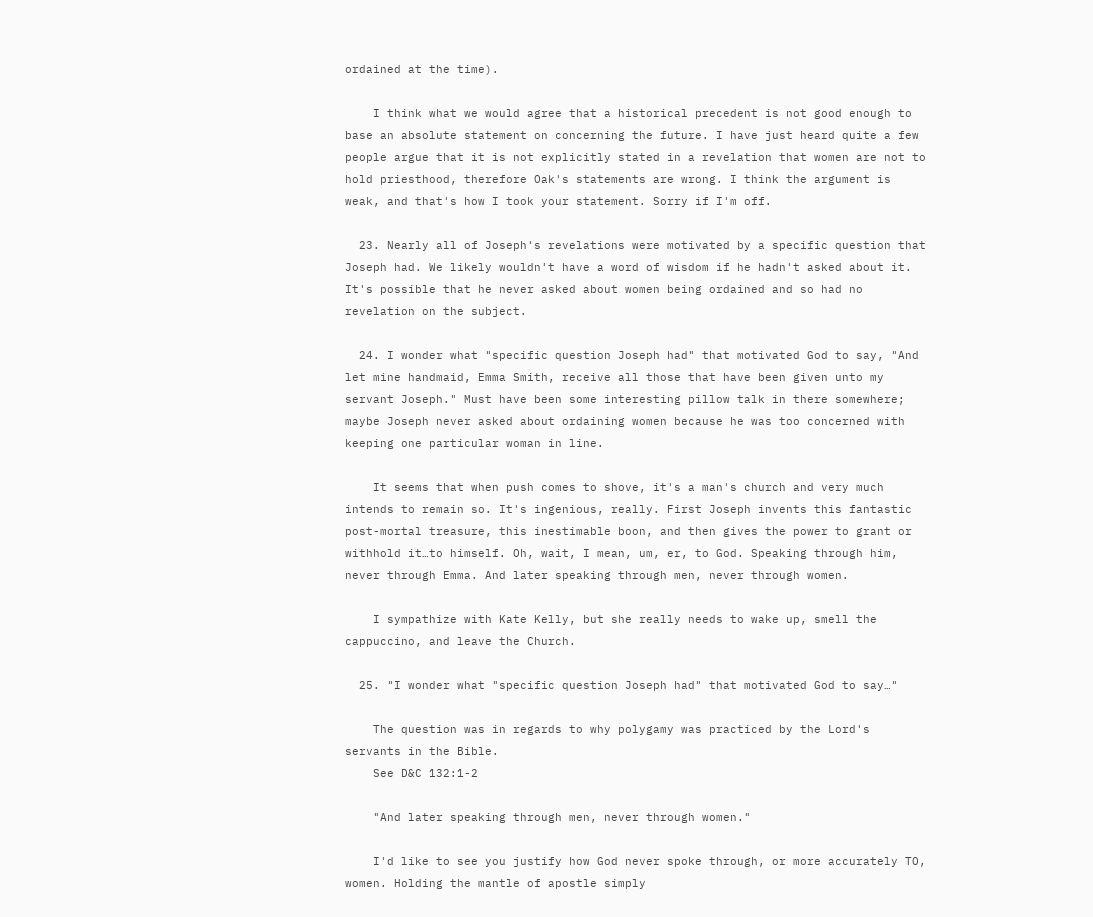ordained at the time).

    I think what we would agree that a historical precedent is not good enough to base an absolute statement on concerning the future. I have just heard quite a few people argue that it is not explicitly stated in a revelation that women are not to hold priesthood, therefore Oak's statements are wrong. I think the argument is weak, and that's how I took your statement. Sorry if I'm off.

  23. Nearly all of Joseph's revelations were motivated by a specific question that Joseph had. We likely wouldn't have a word of wisdom if he hadn't asked about it. It's possible that he never asked about women being ordained and so had no revelation on the subject.

  24. I wonder what "specific question Joseph had" that motivated God to say, "And let mine handmaid, Emma Smith, receive all those that have been given unto my servant Joseph." Must have been some interesting pillow talk in there somewhere; maybe Joseph never asked about ordaining women because he was too concerned with keeping one particular woman in line.

    It seems that when push comes to shove, it's a man's church and very much intends to remain so. It's ingenious, really. First Joseph invents this fantastic post-mortal treasure, this inestimable boon, and then gives the power to grant or withhold it…to himself. Oh, wait, I mean, um, er, to God. Speaking through him, never through Emma. And later speaking through men, never through women.

    I sympathize with Kate Kelly, but she really needs to wake up, smell the cappuccino, and leave the Church.

  25. "I wonder what "specific question Joseph had" that motivated God to say…"

    The question was in regards to why polygamy was practiced by the Lord's servants in the Bible.
    See D&C 132:1-2

    "And later speaking through men, never through women."

    I'd like to see you justify how God never spoke through, or more accurately TO, women. Holding the mantle of apostle simply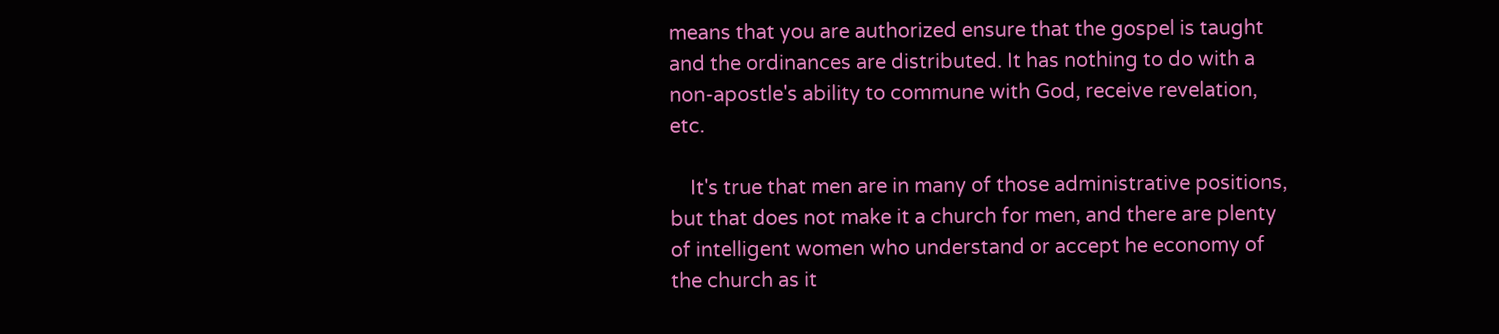means that you are authorized ensure that the gospel is taught and the ordinances are distributed. It has nothing to do with a non-apostle's ability to commune with God, receive revelation, etc.

    It's true that men are in many of those administrative positions, but that does not make it a church for men, and there are plenty of intelligent women who understand or accept he economy of the church as it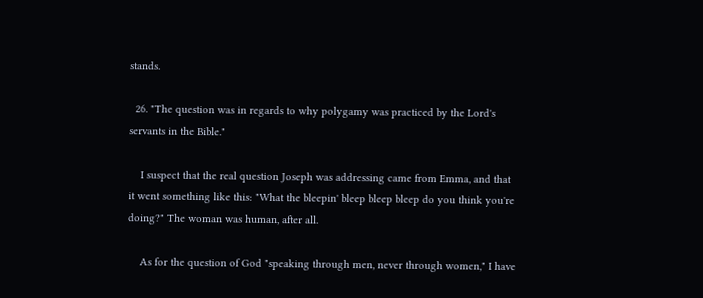stands.

  26. "The question was in regards to why polygamy was practiced by the Lord's servants in the Bible."

    I suspect that the real question Joseph was addressing came from Emma, and that it went something like this: "What the bleepin' bleep bleep bleep do you think you're doing?" The woman was human, after all.

    As for the question of God "speaking through men, never through women," I have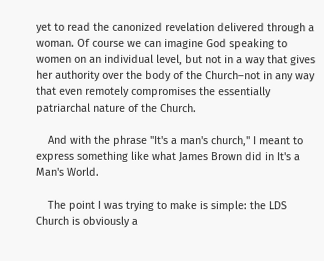yet to read the canonized revelation delivered through a woman. Of course we can imagine God speaking to women on an individual level, but not in a way that gives her authority over the body of the Church–not in any way that even remotely compromises the essentially patriarchal nature of the Church.

    And with the phrase "It's a man's church," I meant to express something like what James Brown did in It's a Man's World.

    The point I was trying to make is simple: the LDS Church is obviously a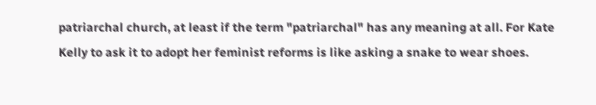patriarchal church, at least if the term "patriarchal" has any meaning at all. For Kate Kelly to ask it to adopt her feminist reforms is like asking a snake to wear shoes.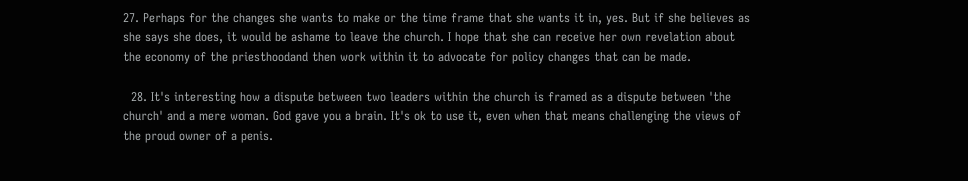27. Perhaps for the changes she wants to make or the time frame that she wants it in, yes. But if she believes as she says she does, it would be ashame to leave the church. I hope that she can receive her own revelation about the economy of the priesthoodand then work within it to advocate for policy changes that can be made.

  28. It's interesting how a dispute between two leaders within the church is framed as a dispute between 'the church' and a mere woman. God gave you a brain. It's ok to use it, even when that means challenging the views of the proud owner of a penis.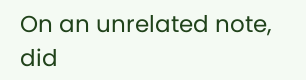On an unrelated note, did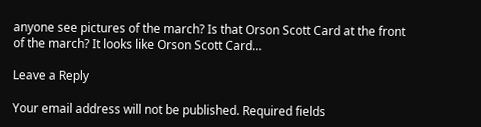anyone see pictures of the march? Is that Orson Scott Card at the front of the march? It looks like Orson Scott Card…

Leave a Reply

Your email address will not be published. Required fields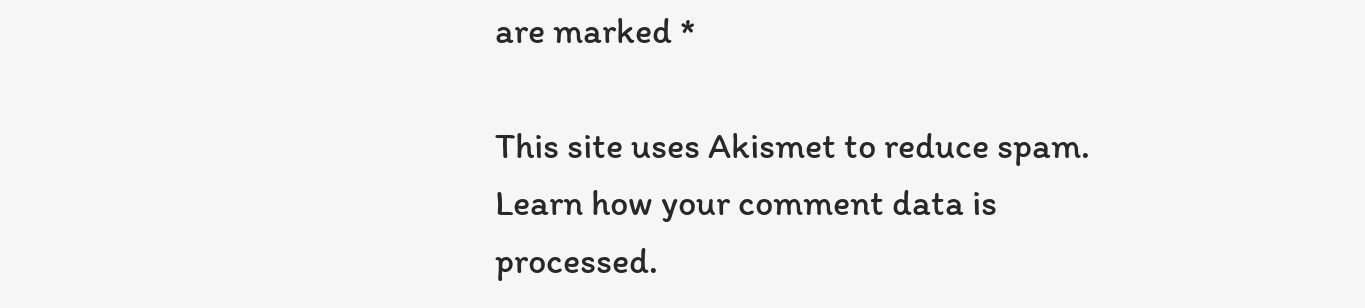are marked *

This site uses Akismet to reduce spam. Learn how your comment data is processed.